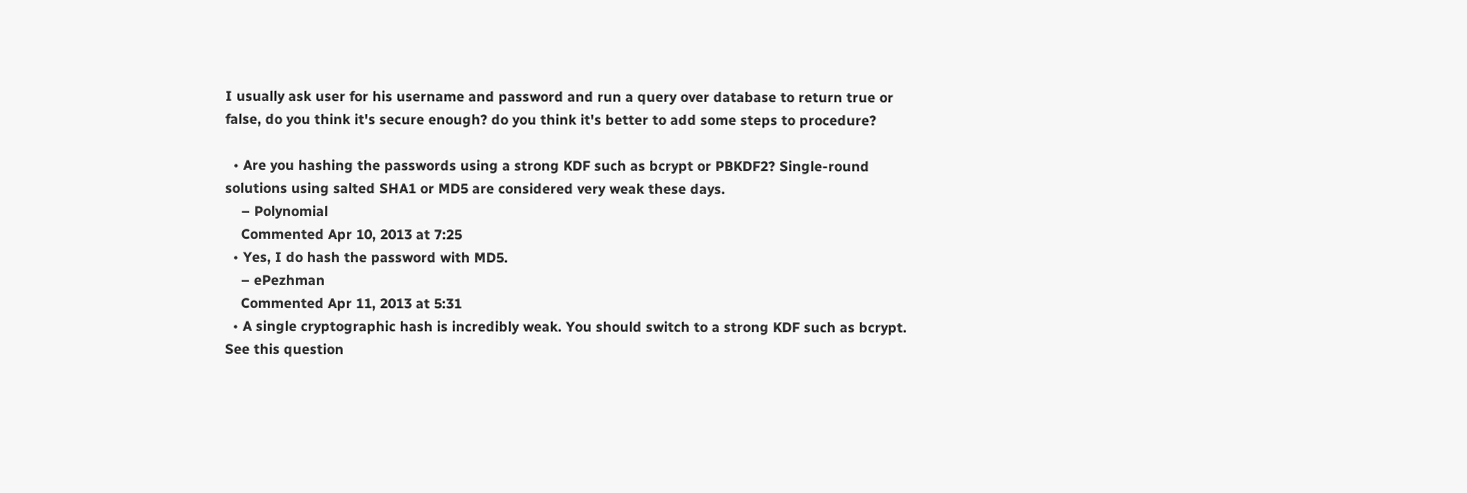I usually ask user for his username and password and run a query over database to return true or false, do you think it's secure enough? do you think it's better to add some steps to procedure?

  • Are you hashing the passwords using a strong KDF such as bcrypt or PBKDF2? Single-round solutions using salted SHA1 or MD5 are considered very weak these days.
    – Polynomial
    Commented Apr 10, 2013 at 7:25
  • Yes, I do hash the password with MD5.
    – ePezhman
    Commented Apr 11, 2013 at 5:31
  • A single cryptographic hash is incredibly weak. You should switch to a strong KDF such as bcrypt. See this question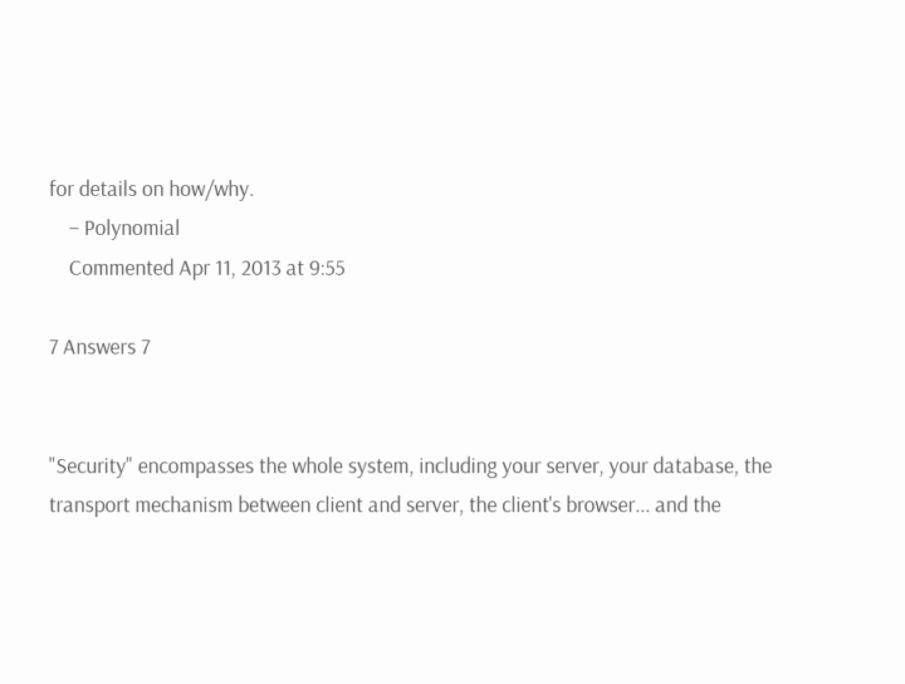for details on how/why.
    – Polynomial
    Commented Apr 11, 2013 at 9:55

7 Answers 7


"Security" encompasses the whole system, including your server, your database, the transport mechanism between client and server, the client's browser... and the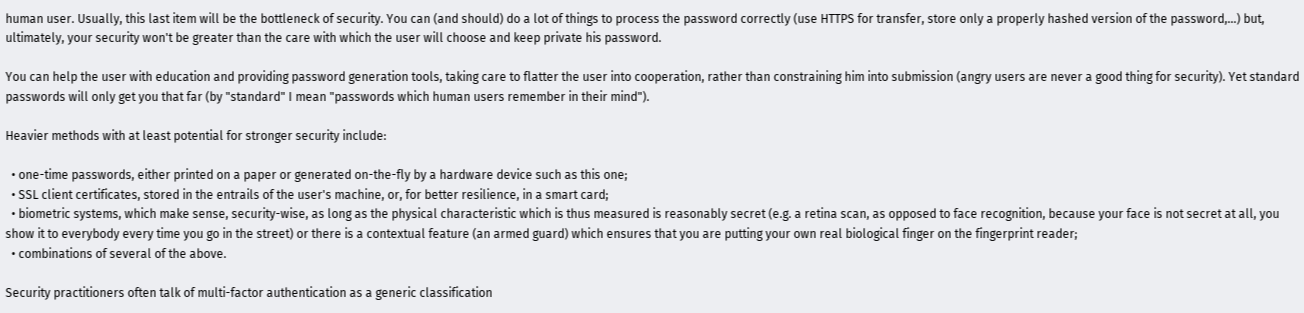human user. Usually, this last item will be the bottleneck of security. You can (and should) do a lot of things to process the password correctly (use HTTPS for transfer, store only a properly hashed version of the password,...) but, ultimately, your security won't be greater than the care with which the user will choose and keep private his password.

You can help the user with education and providing password generation tools, taking care to flatter the user into cooperation, rather than constraining him into submission (angry users are never a good thing for security). Yet standard passwords will only get you that far (by "standard" I mean "passwords which human users remember in their mind").

Heavier methods with at least potential for stronger security include:

  • one-time passwords, either printed on a paper or generated on-the-fly by a hardware device such as this one;
  • SSL client certificates, stored in the entrails of the user's machine, or, for better resilience, in a smart card;
  • biometric systems, which make sense, security-wise, as long as the physical characteristic which is thus measured is reasonably secret (e.g. a retina scan, as opposed to face recognition, because your face is not secret at all, you show it to everybody every time you go in the street) or there is a contextual feature (an armed guard) which ensures that you are putting your own real biological finger on the fingerprint reader;
  • combinations of several of the above.

Security practitioners often talk of multi-factor authentication as a generic classification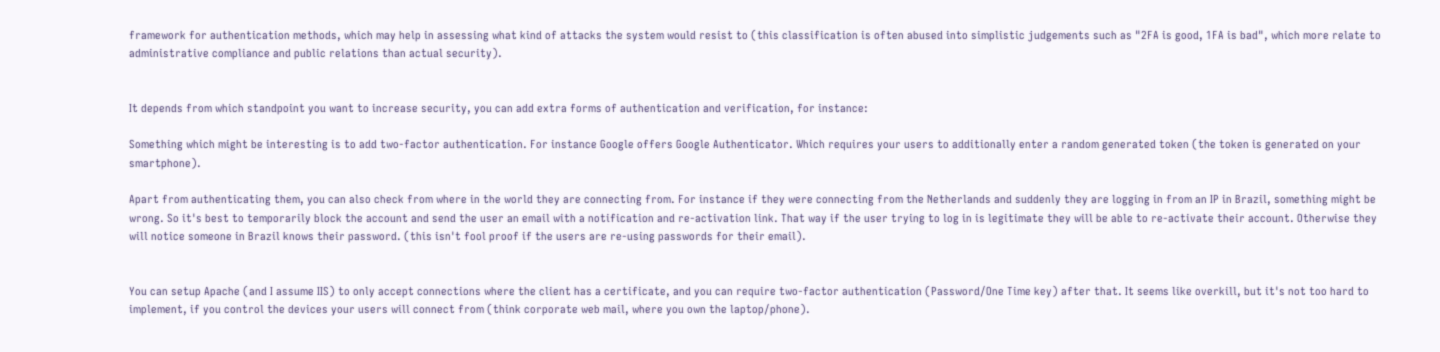framework for authentication methods, which may help in assessing what kind of attacks the system would resist to (this classification is often abused into simplistic judgements such as "2FA is good, 1FA is bad", which more relate to administrative compliance and public relations than actual security).


It depends from which standpoint you want to increase security, you can add extra forms of authentication and verification, for instance:

Something which might be interesting is to add two-factor authentication. For instance Google offers Google Authenticator. Which requires your users to additionally enter a random generated token (the token is generated on your smartphone).

Apart from authenticating them, you can also check from where in the world they are connecting from. For instance if they were connecting from the Netherlands and suddenly they are logging in from an IP in Brazil, something might be wrong. So it's best to temporarily block the account and send the user an email with a notification and re-activation link. That way if the user trying to log in is legitimate they will be able to re-activate their account. Otherwise they will notice someone in Brazil knows their password. (this isn't fool proof if the users are re-using passwords for their email).


You can setup Apache (and I assume IIS) to only accept connections where the client has a certificate, and you can require two-factor authentication (Password/One Time key) after that. It seems like overkill, but it's not too hard to implement, if you control the devices your users will connect from (think corporate web mail, where you own the laptop/phone).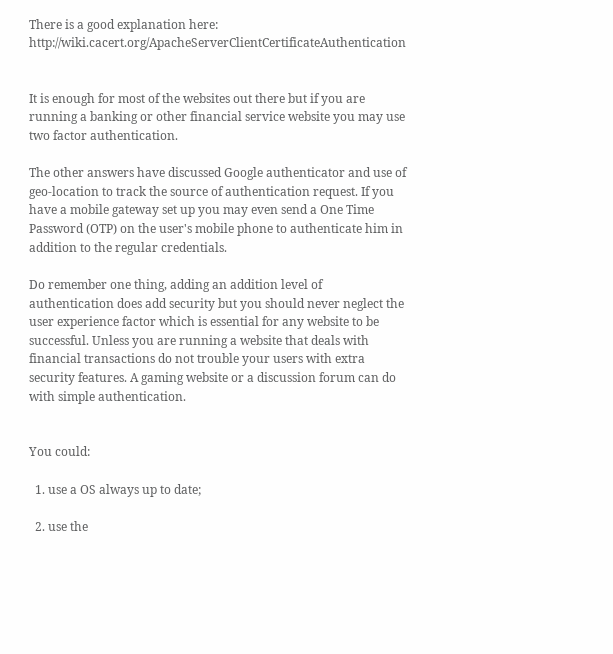There is a good explanation here: http://wiki.cacert.org/ApacheServerClientCertificateAuthentication


It is enough for most of the websites out there but if you are running a banking or other financial service website you may use two factor authentication.

The other answers have discussed Google authenticator and use of geo-location to track the source of authentication request. If you have a mobile gateway set up you may even send a One Time Password (OTP) on the user's mobile phone to authenticate him in addition to the regular credentials.

Do remember one thing, adding an addition level of authentication does add security but you should never neglect the user experience factor which is essential for any website to be successful. Unless you are running a website that deals with financial transactions do not trouble your users with extra security features. A gaming website or a discussion forum can do with simple authentication.


You could:

  1. use a OS always up to date;

  2. use the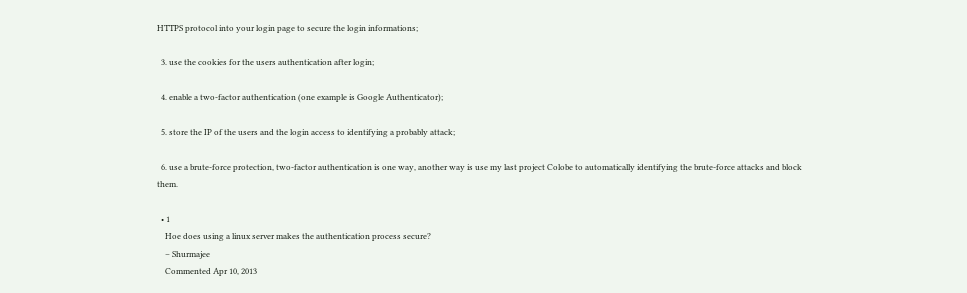HTTPS protocol into your login page to secure the login informations;

  3. use the cookies for the users authentication after login;

  4. enable a two-factor authentication (one example is Google Authenticator);

  5. store the IP of the users and the login access to identifying a probably attack;

  6. use a brute-force protection, two-factor authentication is one way, another way is use my last project Colobe to automatically identifying the brute-force attacks and block them.

  • 1
    Hoe does using a linux server makes the authentication process secure?
    – Shurmajee
    Commented Apr 10, 2013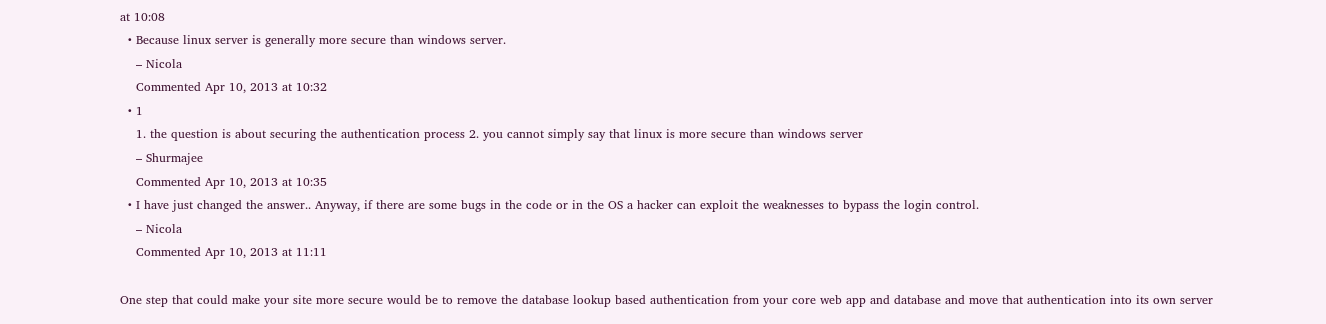at 10:08
  • Because linux server is generally more secure than windows server.
    – Nicola
    Commented Apr 10, 2013 at 10:32
  • 1
    1. the question is about securing the authentication process 2. you cannot simply say that linux is more secure than windows server
    – Shurmajee
    Commented Apr 10, 2013 at 10:35
  • I have just changed the answer.. Anyway, if there are some bugs in the code or in the OS a hacker can exploit the weaknesses to bypass the login control.
    – Nicola
    Commented Apr 10, 2013 at 11:11

One step that could make your site more secure would be to remove the database lookup based authentication from your core web app and database and move that authentication into its own server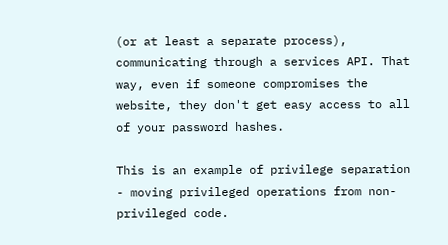(or at least a separate process), communicating through a services API. That way, even if someone compromises the website, they don't get easy access to all of your password hashes.

This is an example of privilege separation - moving privileged operations from non-privileged code.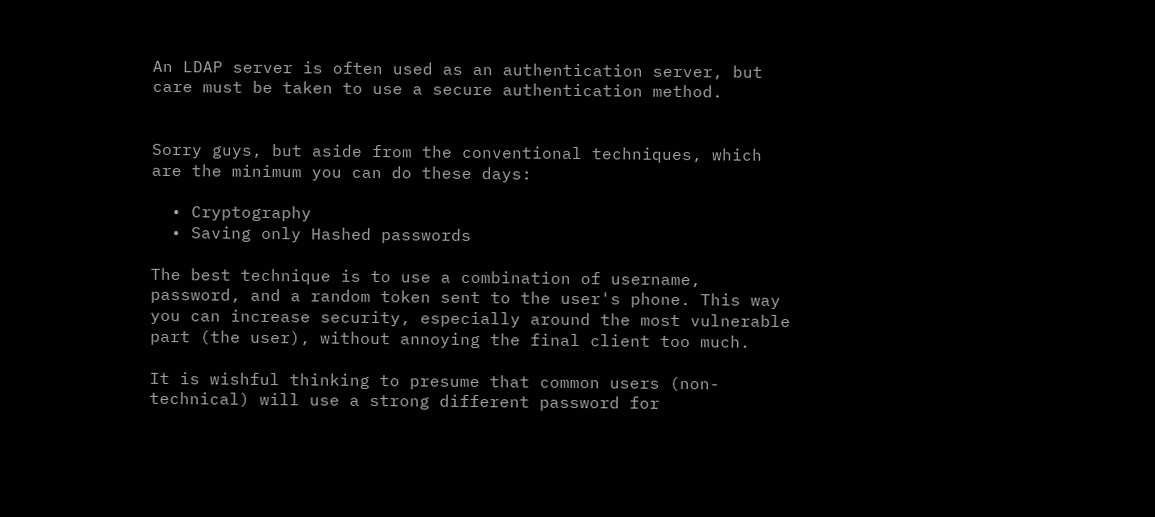An LDAP server is often used as an authentication server, but care must be taken to use a secure authentication method.


Sorry guys, but aside from the conventional techniques, which are the minimum you can do these days:

  • Cryptography
  • Saving only Hashed passwords

The best technique is to use a combination of username, password, and a random token sent to the user's phone. This way you can increase security, especially around the most vulnerable part (the user), without annoying the final client too much.

It is wishful thinking to presume that common users (non-technical) will use a strong different password for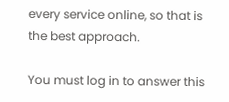every service online, so that is the best approach.

You must log in to answer this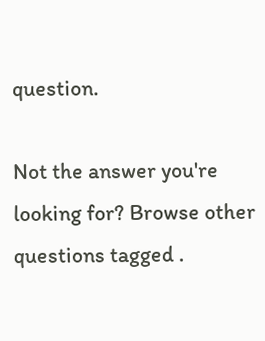question.

Not the answer you're looking for? Browse other questions tagged .